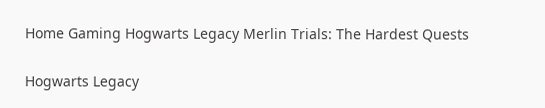Home Gaming Hogwarts Legacy Merlin Trials: The Hardest Quests

Hogwarts Legacy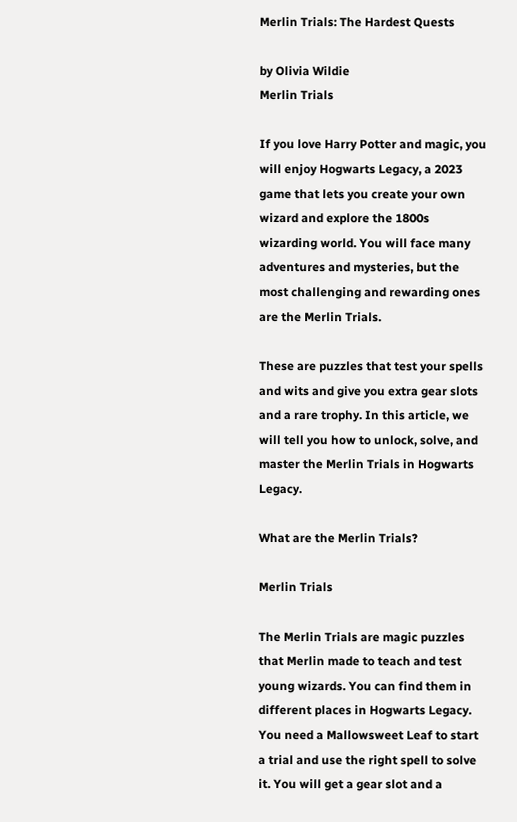Merlin Trials: The Hardest Quests

by Olivia Wildie
Merlin Trials

If you love Harry Potter and magic, you will enjoy Hogwarts Legacy, a 2023 game that lets you create your own wizard and explore the 1800s wizarding world. You will face many adventures and mysteries, but the most challenging and rewarding ones are the Merlin Trials.

These are puzzles that test your spells and wits and give you extra gear slots and a rare trophy. In this article, we will tell you how to unlock, solve, and master the Merlin Trials in Hogwarts Legacy.

What are the Merlin Trials?

Merlin Trials

The Merlin Trials are magic puzzles that Merlin made to teach and test young wizards. You can find them in different places in Hogwarts Legacy. You need a Mallowsweet Leaf to start a trial and use the right spell to solve it. You will get a gear slot and a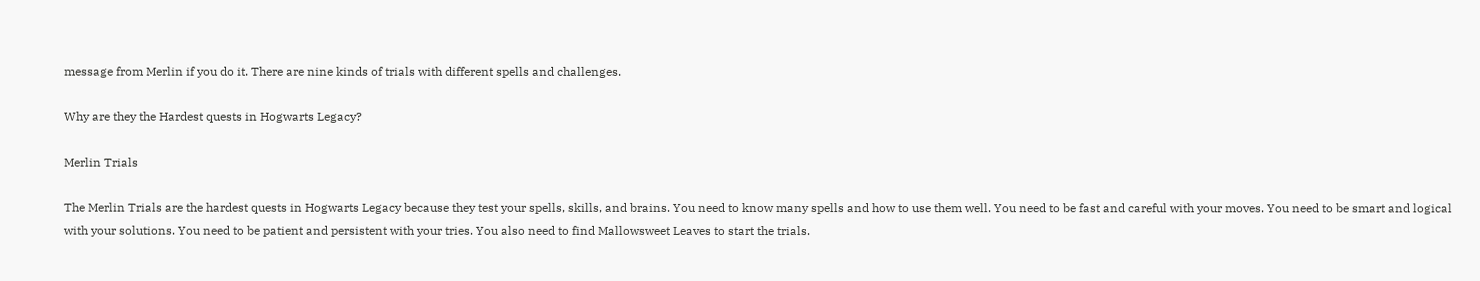message from Merlin if you do it. There are nine kinds of trials with different spells and challenges.

Why are they the Hardest quests in Hogwarts Legacy?

Merlin Trials

The Merlin Trials are the hardest quests in Hogwarts Legacy because they test your spells, skills, and brains. You need to know many spells and how to use them well. You need to be fast and careful with your moves. You need to be smart and logical with your solutions. You need to be patient and persistent with your tries. You also need to find Mallowsweet Leaves to start the trials.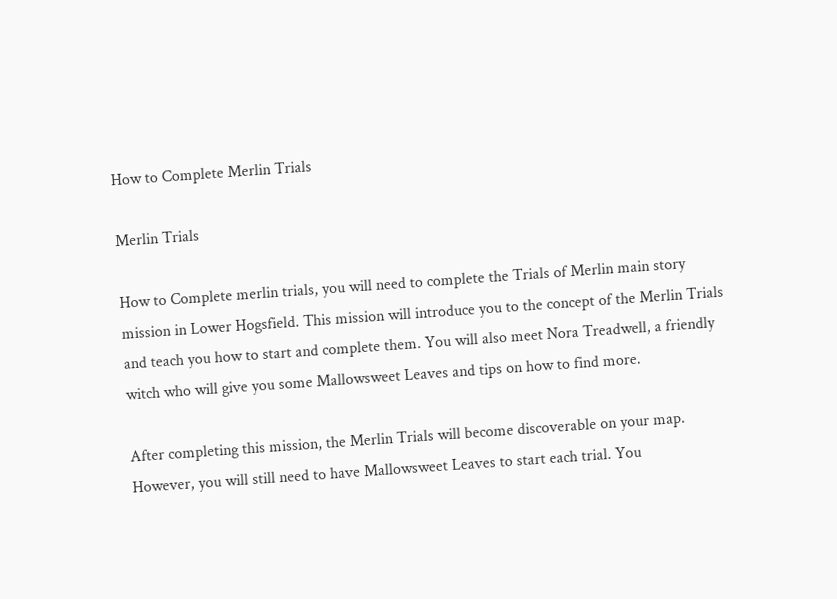How to Complete Merlin Trials

Merlin Trials

How to Complete merlin trials, you will need to complete the Trials of Merlin main story mission in Lower Hogsfield. This mission will introduce you to the concept of the Merlin Trials and teach you how to start and complete them. You will also meet Nora Treadwell, a friendly witch who will give you some Mallowsweet Leaves and tips on how to find more.

After completing this mission, the Merlin Trials will become discoverable on your map. However, you will still need to have Mallowsweet Leaves to start each trial. You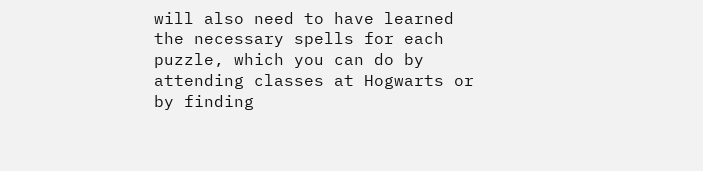will also need to have learned the necessary spells for each puzzle, which you can do by attending classes at Hogwarts or by finding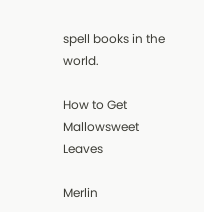spell books in the world.

How to Get Mallowsweet Leaves

Merlin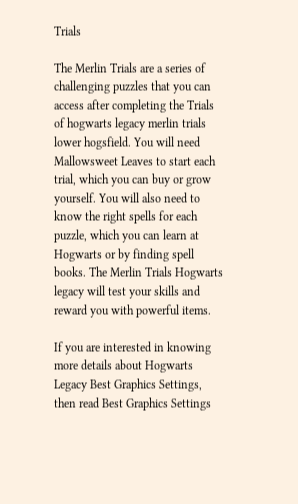Trials

The Merlin Trials are a series of challenging puzzles that you can access after completing the Trials of hogwarts legacy merlin trials lower hogsfield. You will need Mallowsweet Leaves to start each trial, which you can buy or grow yourself. You will also need to know the right spells for each puzzle, which you can learn at Hogwarts or by finding spell books. The Merlin Trials Hogwarts legacy will test your skills and reward you with powerful items.

If you are interested in knowing more details about Hogwarts Legacy Best Graphics Settings, then read Best Graphics Settings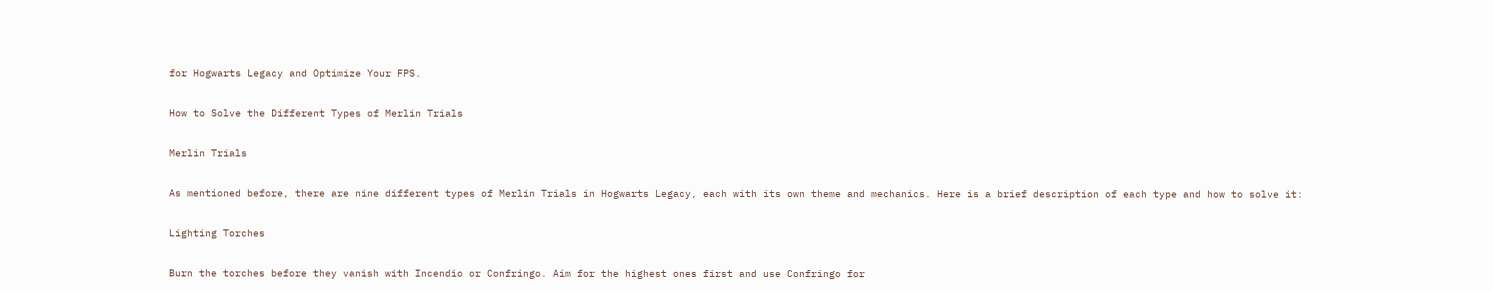for Hogwarts Legacy and Optimize Your FPS.

How to Solve the Different Types of Merlin Trials

Merlin Trials

As mentioned before, there are nine different types of Merlin Trials in Hogwarts Legacy, each with its own theme and mechanics. Here is a brief description of each type and how to solve it:

Lighting Torches

Burn the torches before they vanish with Incendio or Confringo. Aim for the highest ones first and use Confringo for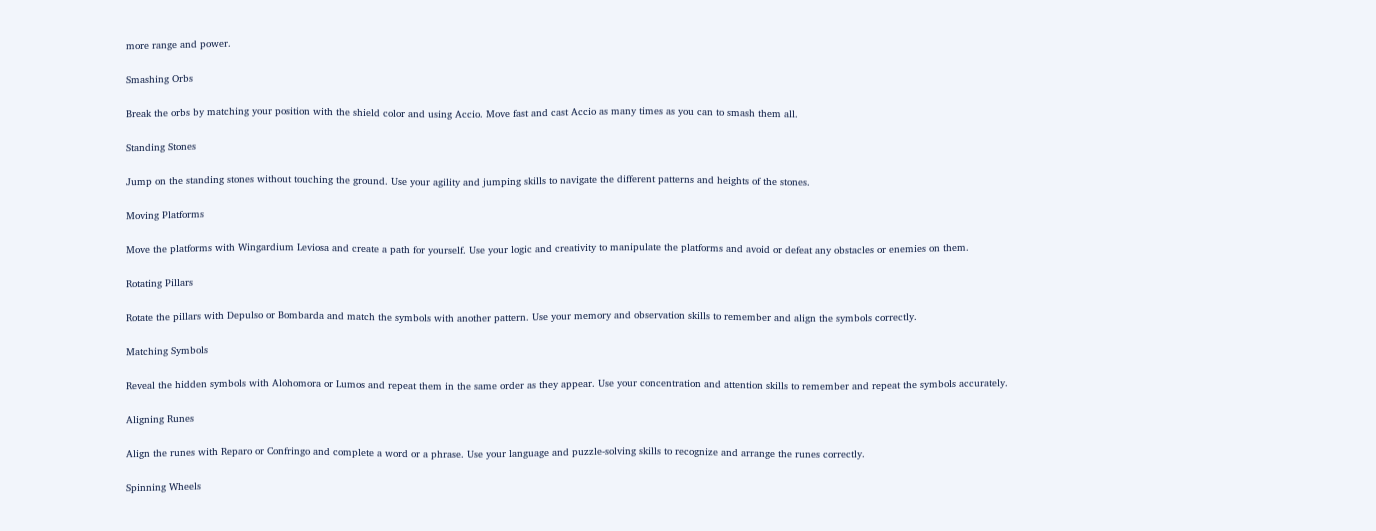more range and power.

Smashing Orbs

Break the orbs by matching your position with the shield color and using Accio. Move fast and cast Accio as many times as you can to smash them all.

Standing Stones

Jump on the standing stones without touching the ground. Use your agility and jumping skills to navigate the different patterns and heights of the stones.

Moving Platforms

Move the platforms with Wingardium Leviosa and create a path for yourself. Use your logic and creativity to manipulate the platforms and avoid or defeat any obstacles or enemies on them.

Rotating Pillars

Rotate the pillars with Depulso or Bombarda and match the symbols with another pattern. Use your memory and observation skills to remember and align the symbols correctly.

Matching Symbols

Reveal the hidden symbols with Alohomora or Lumos and repeat them in the same order as they appear. Use your concentration and attention skills to remember and repeat the symbols accurately.

Aligning Runes

Align the runes with Reparo or Confringo and complete a word or a phrase. Use your language and puzzle-solving skills to recognize and arrange the runes correctly.

Spinning Wheels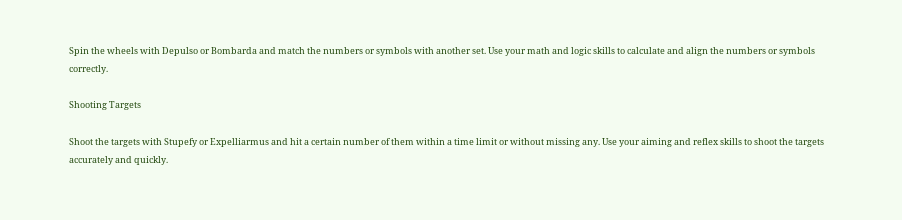Spin the wheels with Depulso or Bombarda and match the numbers or symbols with another set. Use your math and logic skills to calculate and align the numbers or symbols correctly.

Shooting Targets

Shoot the targets with Stupefy or Expelliarmus and hit a certain number of them within a time limit or without missing any. Use your aiming and reflex skills to shoot the targets accurately and quickly.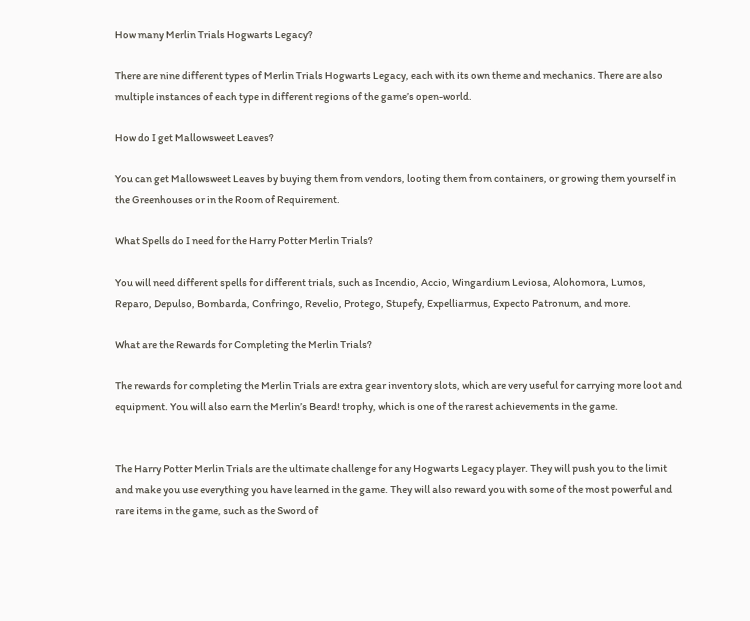How many Merlin Trials Hogwarts Legacy?

There are nine different types of Merlin Trials Hogwarts Legacy, each with its own theme and mechanics. There are also multiple instances of each type in different regions of the game’s open-world.

How do I get Mallowsweet Leaves?

You can get Mallowsweet Leaves by buying them from vendors, looting them from containers, or growing them yourself in the Greenhouses or in the Room of Requirement.

What Spells do I need for the Harry Potter Merlin Trials?

You will need different spells for different trials, such as Incendio, Accio, Wingardium Leviosa, Alohomora, Lumos, Reparo, Depulso, Bombarda, Confringo, Revelio, Protego, Stupefy, Expelliarmus, Expecto Patronum, and more.

What are the Rewards for Completing the Merlin Trials?

The rewards for completing the Merlin Trials are extra gear inventory slots, which are very useful for carrying more loot and equipment. You will also earn the Merlin’s Beard! trophy, which is one of the rarest achievements in the game.


The Harry Potter Merlin Trials are the ultimate challenge for any Hogwarts Legacy player. They will push you to the limit and make you use everything you have learned in the game. They will also reward you with some of the most powerful and rare items in the game, such as the Sword of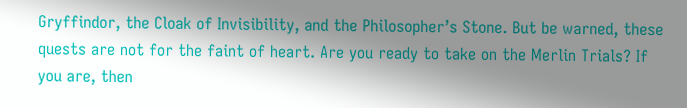Gryffindor, the Cloak of Invisibility, and the Philosopher’s Stone. But be warned, these quests are not for the faint of heart. Are you ready to take on the Merlin Trials? If you are, then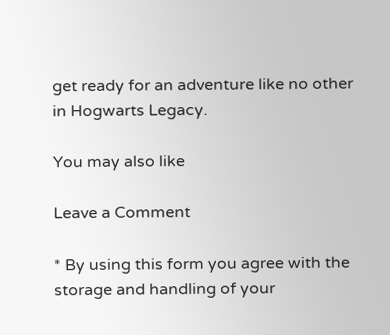get ready for an adventure like no other in Hogwarts Legacy.

You may also like

Leave a Comment

* By using this form you agree with the storage and handling of your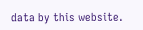data by this website.